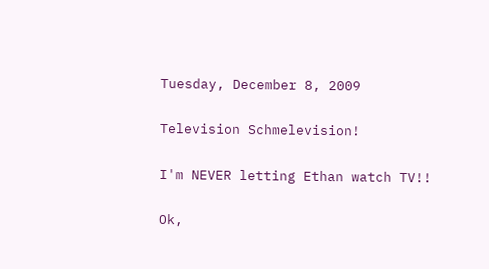Tuesday, December 8, 2009

Television Schmelevision!

I'm NEVER letting Ethan watch TV!!

Ok,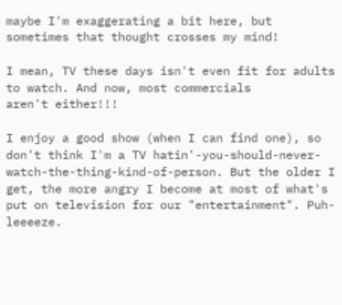maybe I'm exaggerating a bit here, but sometimes that thought crosses my mind!

I mean, TV these days isn't even fit for adults to watch. And now, most commercials
aren't either!!!

I enjoy a good show (when I can find one), so don't think I'm a TV hatin'-you-should-never-watch-the-thing-kind-of-person. But the older I get, the more angry I become at most of what's put on television for our "entertainment". Puh-leeeeze.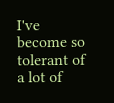I've become so tolerant of a lot of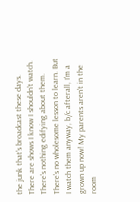the junk that's broadcast these days. There are shows I know I shouldn't watch. There's nothing edifying about them. There's no wholesome lesson to learn. But I watch them anyway, b/c afterall, I'm a grown up now! My parents aren't in the room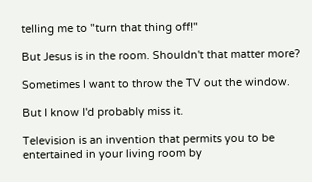telling me to "turn that thing off!"

But Jesus is in the room. Shouldn't that matter more?

Sometimes I want to throw the TV out the window.

But I know I'd probably miss it.

Television is an invention that permits you to be entertained in your living room by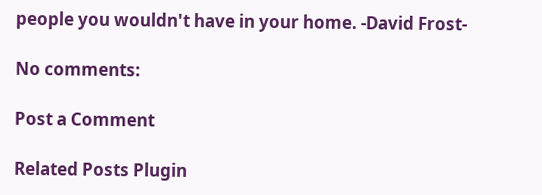people you wouldn't have in your home. -David Frost-

No comments:

Post a Comment

Related Posts Plugin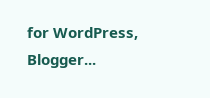for WordPress, Blogger...